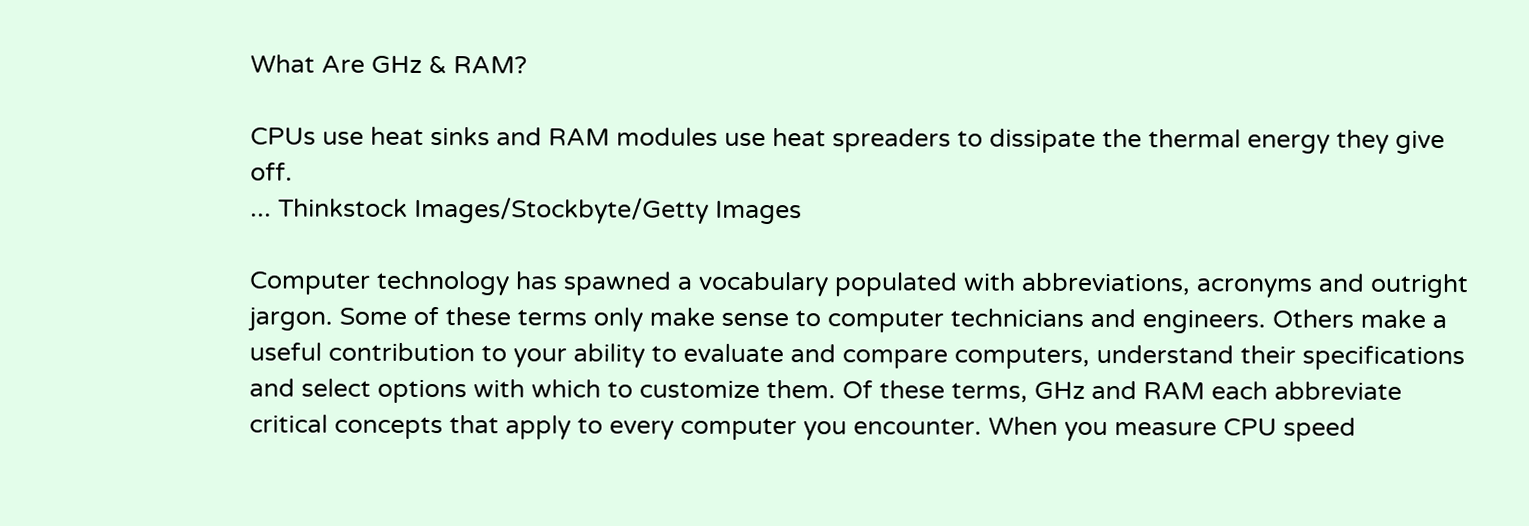What Are GHz & RAM?

CPUs use heat sinks and RAM modules use heat spreaders to dissipate the thermal energy they give off.
... Thinkstock Images/Stockbyte/Getty Images

Computer technology has spawned a vocabulary populated with abbreviations, acronyms and outright jargon. Some of these terms only make sense to computer technicians and engineers. Others make a useful contribution to your ability to evaluate and compare computers, understand their specifications and select options with which to customize them. Of these terms, GHz and RAM each abbreviate critical concepts that apply to every computer you encounter. When you measure CPU speed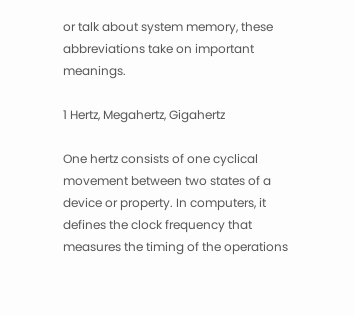or talk about system memory, these abbreviations take on important meanings.

1 Hertz, Megahertz, Gigahertz

One hertz consists of one cyclical movement between two states of a device or property. In computers, it defines the clock frequency that measures the timing of the operations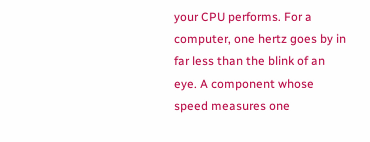your CPU performs. For a computer, one hertz goes by in far less than the blink of an eye. A component whose speed measures one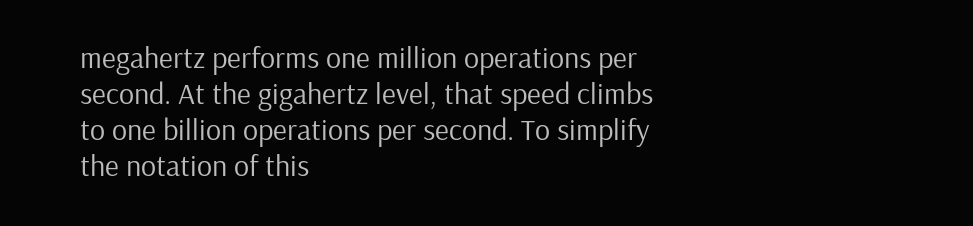megahertz performs one million operations per second. At the gigahertz level, that speed climbs to one billion operations per second. To simplify the notation of this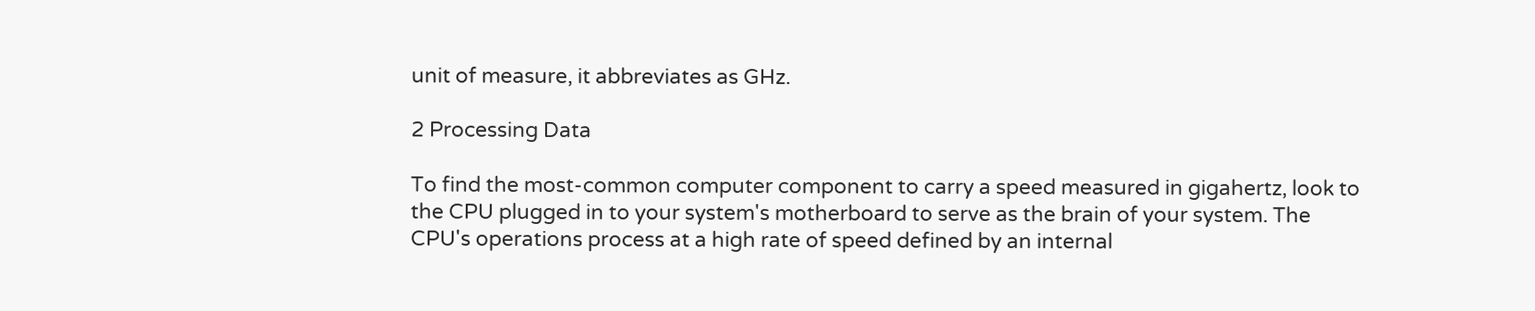unit of measure, it abbreviates as GHz.

2 Processing Data

To find the most-common computer component to carry a speed measured in gigahertz, look to the CPU plugged in to your system's motherboard to serve as the brain of your system. The CPU's operations process at a high rate of speed defined by an internal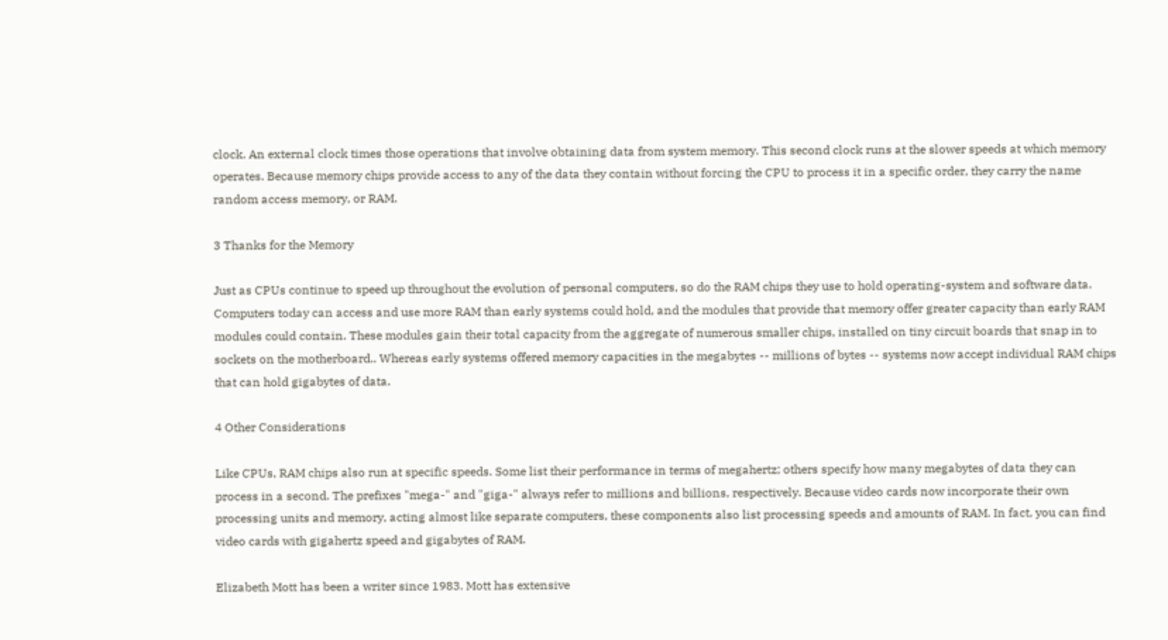clock. An external clock times those operations that involve obtaining data from system memory. This second clock runs at the slower speeds at which memory operates. Because memory chips provide access to any of the data they contain without forcing the CPU to process it in a specific order, they carry the name random access memory, or RAM.

3 Thanks for the Memory

Just as CPUs continue to speed up throughout the evolution of personal computers, so do the RAM chips they use to hold operating-system and software data. Computers today can access and use more RAM than early systems could hold, and the modules that provide that memory offer greater capacity than early RAM modules could contain. These modules gain their total capacity from the aggregate of numerous smaller chips, installed on tiny circuit boards that snap in to sockets on the motherboard.. Whereas early systems offered memory capacities in the megabytes -- millions of bytes -- systems now accept individual RAM chips that can hold gigabytes of data.

4 Other Considerations

Like CPUs, RAM chips also run at specific speeds. Some list their performance in terms of megahertz; others specify how many megabytes of data they can process in a second. The prefixes "mega-" and "giga-" always refer to millions and billions, respectively. Because video cards now incorporate their own processing units and memory, acting almost like separate computers, these components also list processing speeds and amounts of RAM. In fact, you can find video cards with gigahertz speed and gigabytes of RAM.

Elizabeth Mott has been a writer since 1983. Mott has extensive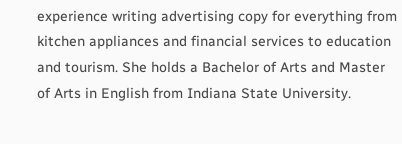experience writing advertising copy for everything from kitchen appliances and financial services to education and tourism. She holds a Bachelor of Arts and Master of Arts in English from Indiana State University.